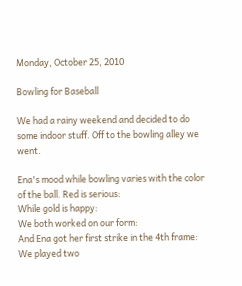Monday, October 25, 2010

Bowling for Baseball

We had a rainy weekend and decided to do some indoor stuff. Off to the bowling alley we went.

Ena's mood while bowling varies with the color of the ball. Red is serious:
While gold is happy:
We both worked on our form:
And Ena got her first strike in the 4th frame:
We played two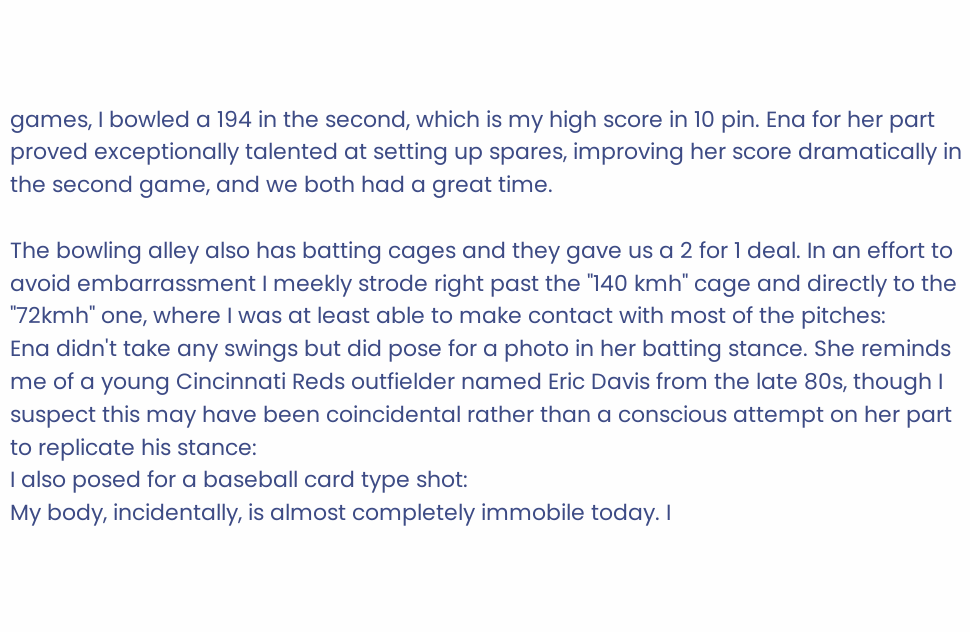games, I bowled a 194 in the second, which is my high score in 10 pin. Ena for her part proved exceptionally talented at setting up spares, improving her score dramatically in the second game, and we both had a great time.

The bowling alley also has batting cages and they gave us a 2 for 1 deal. In an effort to avoid embarrassment I meekly strode right past the "140 kmh" cage and directly to the "72kmh" one, where I was at least able to make contact with most of the pitches:
Ena didn't take any swings but did pose for a photo in her batting stance. She reminds me of a young Cincinnati Reds outfielder named Eric Davis from the late 80s, though I suspect this may have been coincidental rather than a conscious attempt on her part to replicate his stance:
I also posed for a baseball card type shot:
My body, incidentally, is almost completely immobile today. I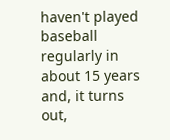haven't played baseball regularly in about 15 years and, it turns out,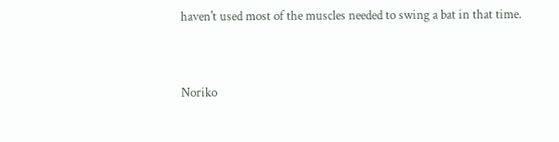haven't used most of the muscles needed to swing a bat in that time.


Noriko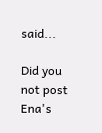said...

Did you not post Ena's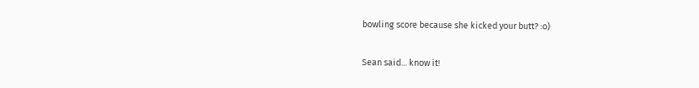bowling score because she kicked your butt? :o)

Sean said... know it!